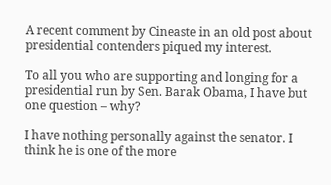A recent comment by Cineaste in an old post about presidential contenders piqued my interest.

To all you who are supporting and longing for a presidential run by Sen. Barak Obama, I have but one question – why?

I have nothing personally against the senator. I think he is one of the more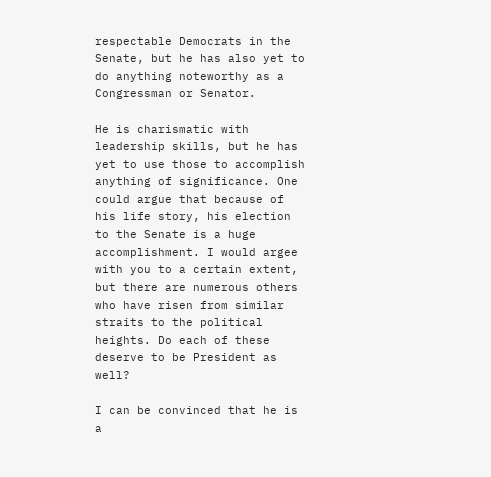respectable Democrats in the Senate, but he has also yet to do anything noteworthy as a Congressman or Senator.

He is charismatic with leadership skills, but he has yet to use those to accomplish anything of significance. One could argue that because of his life story, his election to the Senate is a huge accomplishment. I would argee with you to a certain extent, but there are numerous others who have risen from similar straits to the political heights. Do each of these deserve to be President as well?

I can be convinced that he is a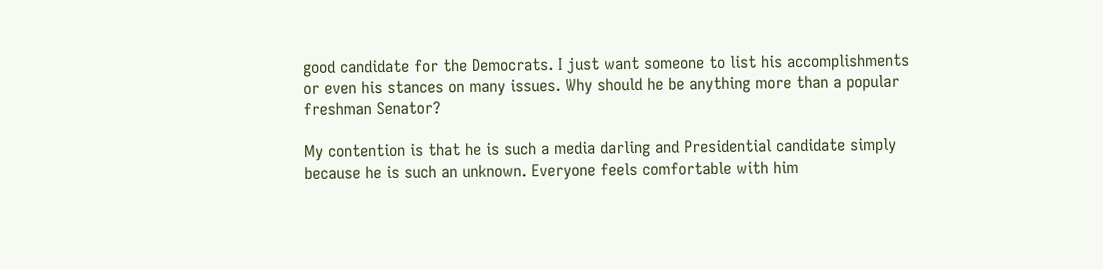good candidate for the Democrats. I just want someone to list his accomplishments or even his stances on many issues. Why should he be anything more than a popular freshman Senator?

My contention is that he is such a media darling and Presidential candidate simply because he is such an unknown. Everyone feels comfortable with him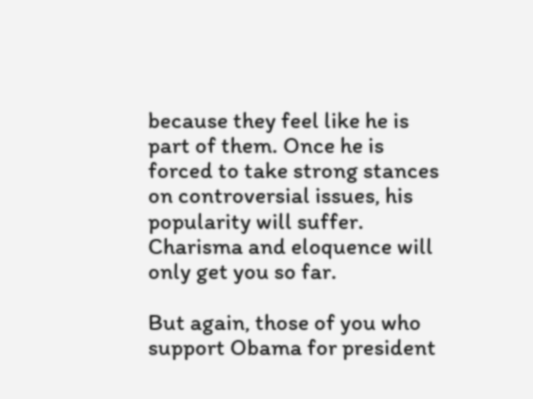because they feel like he is part of them. Once he is forced to take strong stances on controversial issues, his popularity will suffer. Charisma and eloquence will only get you so far.

But again, those of you who support Obama for president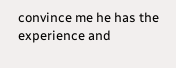convince me he has the experience and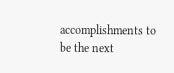accomplishments to be the next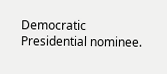Democratic Presidential nominee.